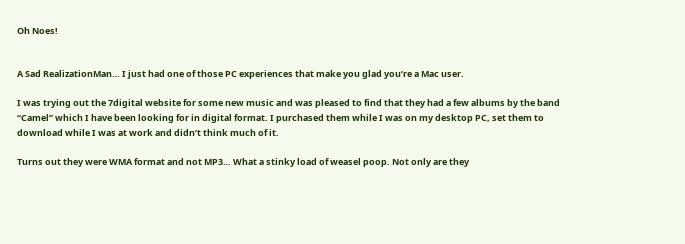Oh Noes!


A Sad RealizationMan… I just had one of those PC experiences that make you glad you’re a Mac user.

I was trying out the 7digital website for some new music and was pleased to find that they had a few albums by the band “Camel” which I have been looking for in digital format. I purchased them while I was on my desktop PC, set them to download while I was at work and didn’t think much of it.

Turns out they were WMA format and not MP3… What a stinky load of weasel poop. Not only are they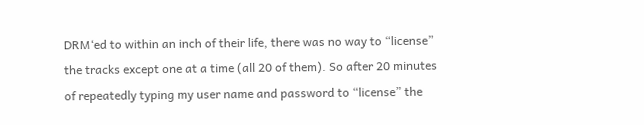DRM‘ed to within an inch of their life, there was no way to “license” the tracks except one at a time (all 20 of them). So after 20 minutes of repeatedly typing my user name and password to “license” the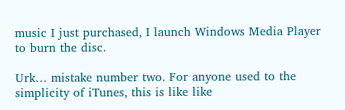music I just purchased, I launch Windows Media Player to burn the disc.

Urk… mistake number two. For anyone used to the simplicity of iTunes, this is like like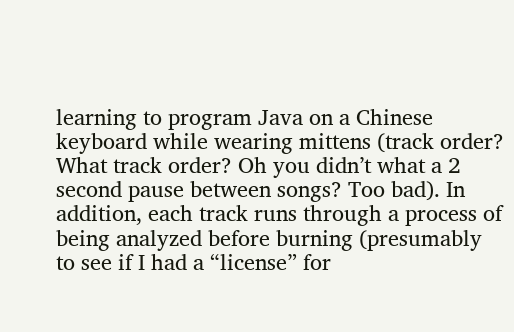learning to program Java on a Chinese keyboard while wearing mittens (track order? What track order? Oh you didn’t what a 2 second pause between songs? Too bad). In addition, each track runs through a process of being analyzed before burning (presumably to see if I had a “license” for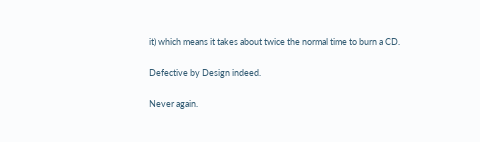it) which means it takes about twice the normal time to burn a CD.

Defective by Design indeed.

Never again.